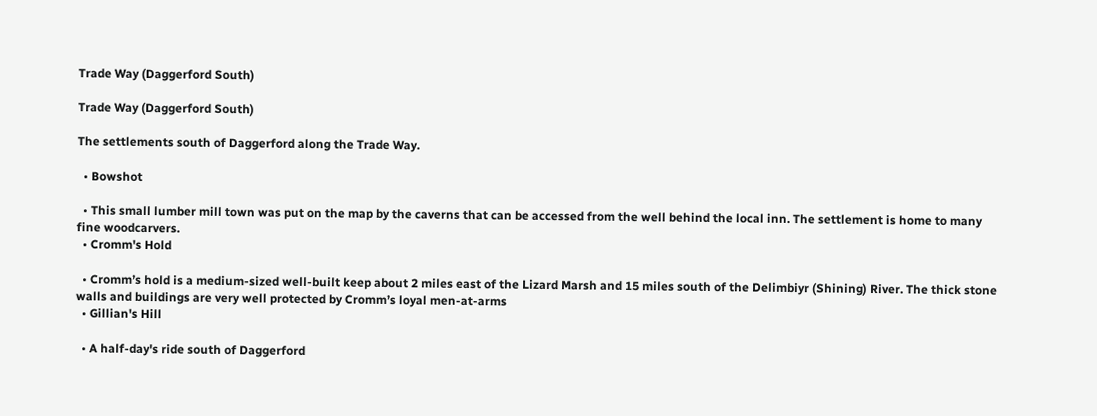Trade Way (Daggerford South)

Trade Way (Daggerford South)

The settlements south of Daggerford along the Trade Way.

  • Bowshot

  • This small lumber mill town was put on the map by the caverns that can be accessed from the well behind the local inn. The settlement is home to many fine woodcarvers.
  • Cromm's Hold

  • Cromm’s hold is a medium-sized well-built keep about 2 miles east of the Lizard Marsh and 15 miles south of the Delimbiyr (Shining) River. The thick stone walls and buildings are very well protected by Cromm’s loyal men-at-arms
  • Gillian's Hill

  • A half-day's ride south of Daggerford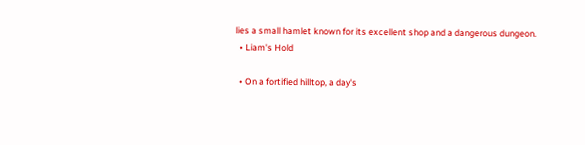lies a small hamlet known for its excellent shop and a dangerous dungeon.
  • Liam's Hold

  • On a fortified hilltop, a day's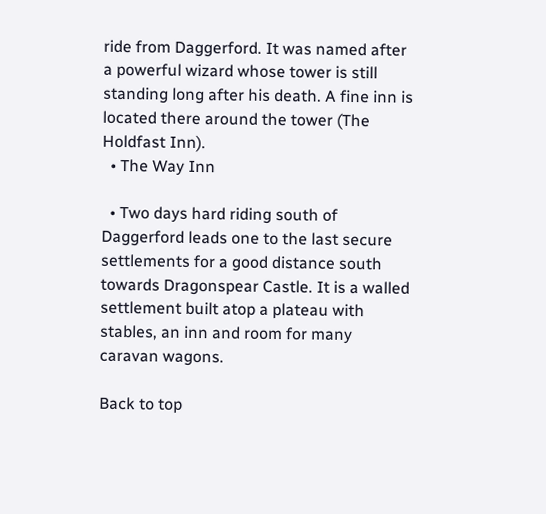ride from Daggerford. It was named after a powerful wizard whose tower is still standing long after his death. A fine inn is located there around the tower (The Holdfast Inn).
  • The Way Inn

  • Two days hard riding south of Daggerford leads one to the last secure settlements for a good distance south towards Dragonspear Castle. It is a walled settlement built atop a plateau with stables, an inn and room for many caravan wagons.

Back to top